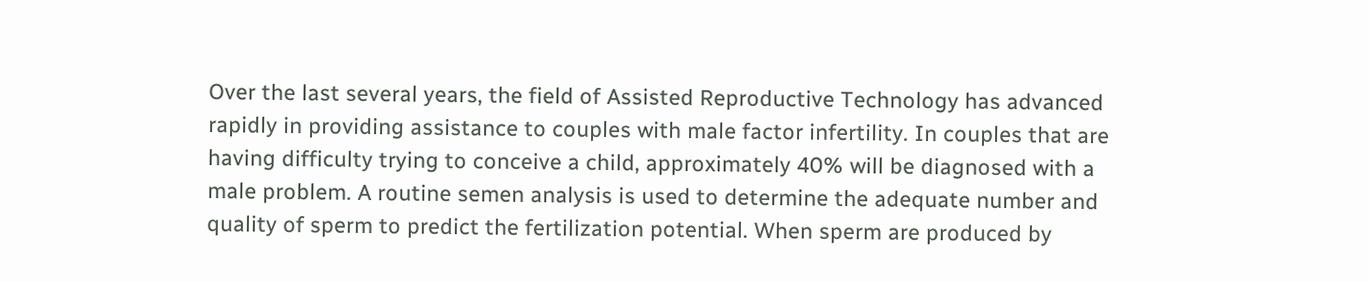Over the last several years, the field of Assisted Reproductive Technology has advanced rapidly in providing assistance to couples with male factor infertility. In couples that are having difficulty trying to conceive a child, approximately 40% will be diagnosed with a male problem. A routine semen analysis is used to determine the adequate number and quality of sperm to predict the fertilization potential. When sperm are produced by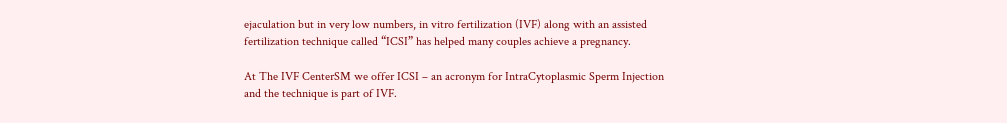ejaculation but in very low numbers, in vitro fertilization (IVF) along with an assisted fertilization technique called “ICSI” has helped many couples achieve a pregnancy.

At The IVF CenterSM we offer ICSI – an acronym for IntraCytoplasmic Sperm Injection and the technique is part of IVF.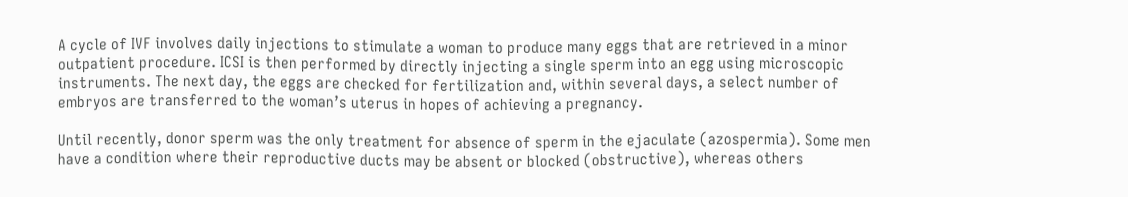A cycle of IVF involves daily injections to stimulate a woman to produce many eggs that are retrieved in a minor outpatient procedure. ICSI is then performed by directly injecting a single sperm into an egg using microscopic instruments. The next day, the eggs are checked for fertilization and, within several days, a select number of embryos are transferred to the woman’s uterus in hopes of achieving a pregnancy.

Until recently, donor sperm was the only treatment for absence of sperm in the ejaculate (azospermia). Some men have a condition where their reproductive ducts may be absent or blocked (obstructive), whereas others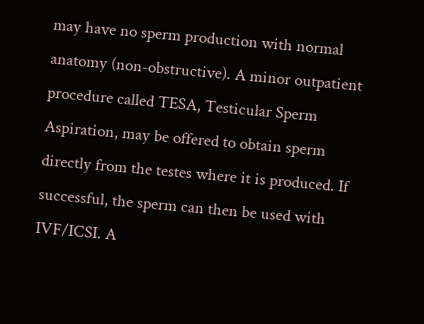may have no sperm production with normal anatomy (non-obstructive). A minor outpatient procedure called TESA, Testicular Sperm Aspiration, may be offered to obtain sperm directly from the testes where it is produced. If successful, the sperm can then be used with IVF/ICSI. A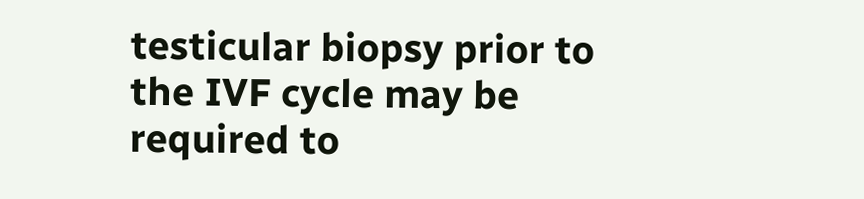testicular biopsy prior to the IVF cycle may be required to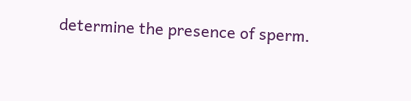determine the presence of sperm.